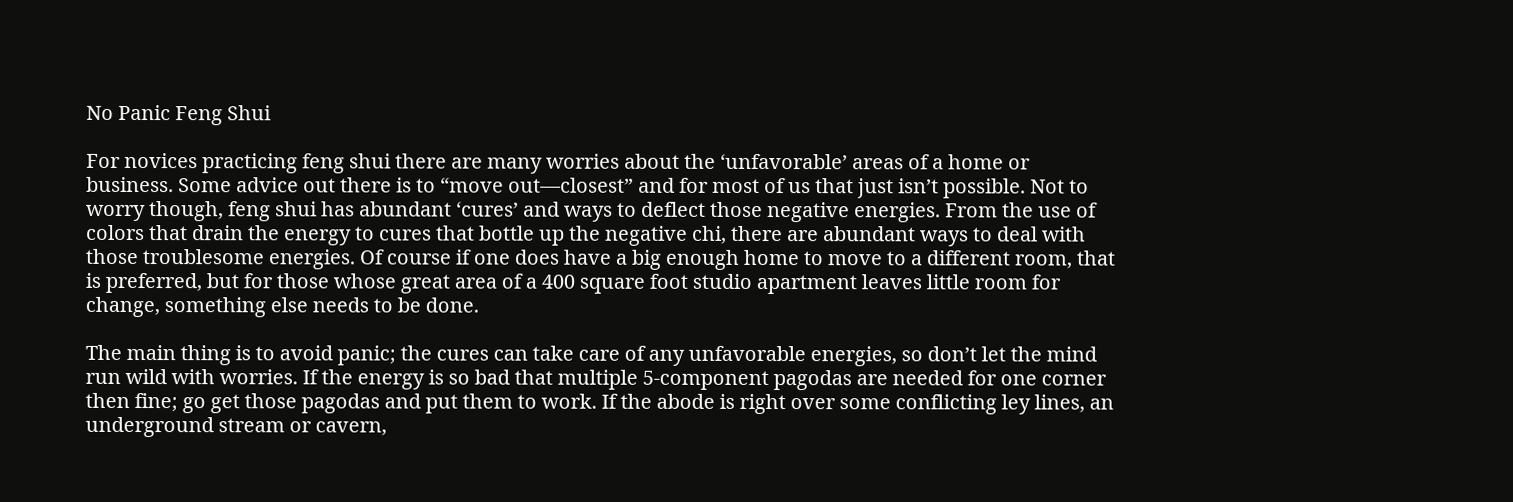No Panic Feng Shui

For novices practicing feng shui there are many worries about the ‘unfavorable’ areas of a home or business. Some advice out there is to “move out—closest” and for most of us that just isn’t possible. Not to worry though, feng shui has abundant ‘cures’ and ways to deflect those negative energies. From the use of colors that drain the energy to cures that bottle up the negative chi, there are abundant ways to deal with those troublesome energies. Of course if one does have a big enough home to move to a different room, that is preferred, but for those whose great area of a 400 square foot studio apartment leaves little room for change, something else needs to be done.

The main thing is to avoid panic; the cures can take care of any unfavorable energies, so don’t let the mind run wild with worries. If the energy is so bad that multiple 5-component pagodas are needed for one corner then fine; go get those pagodas and put them to work. If the abode is right over some conflicting ley lines, an underground stream or cavern,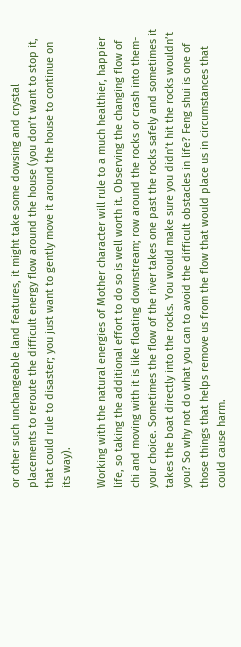or other such unchangeable land features, it might take some dowsing and crystal placements to reroute the difficult energy flow around the house (you don’t want to stop it, that could rule to disaster; you just want to gently move it around the house to continue on its way).

Working with the natural energies of Mother character will rule to a much healthier, happier life, so taking the additional effort to do so is well worth it. Observing the changing flow of chi and moving with it is like floating downstream; row around the rocks or crash into them-your choice. Sometimes the flow of the river takes one past the rocks safely and sometimes it takes the boat directly into the rocks. You would make sure you didn’t hit the rocks wouldn’t you? So why not do what you can to avoid the difficult obstacles in life? Feng shui is one of those things that helps remove us from the flow that would place us in circumstances that could cause harm.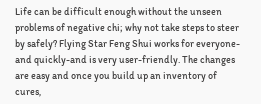Life can be difficult enough without the unseen problems of negative chi; why not take steps to steer by safely? Flying Star Feng Shui works for everyone-and quickly-and is very user-friendly. The changes are easy and once you build up an inventory of cures,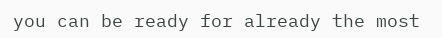you can be ready for already the most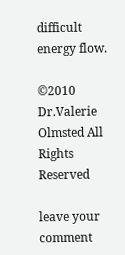difficult energy flow.

©2010 Dr.Valerie Olmsted All Rights Reserved

leave your comment